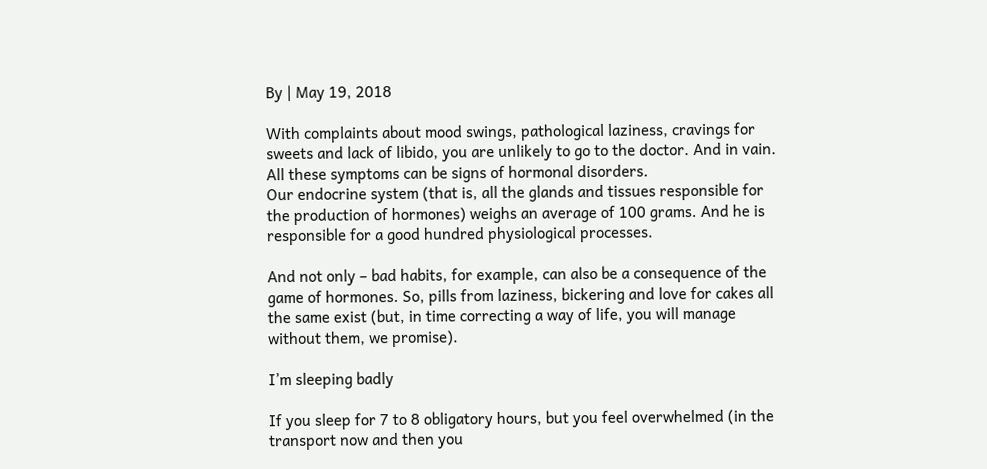By | May 19, 2018

With complaints about mood swings, pathological laziness, cravings for sweets and lack of libido, you are unlikely to go to the doctor. And in vain. All these symptoms can be signs of hormonal disorders.
Our endocrine system (that is, all the glands and tissues responsible for the production of hormones) weighs an average of 100 grams. And he is responsible for a good hundred physiological processes.

And not only – bad habits, for example, can also be a consequence of the game of hormones. So, pills from laziness, bickering and love for cakes all the same exist (but, in time correcting a way of life, you will manage without them, we promise).

I’m sleeping badly

If you sleep for 7 to 8 obligatory hours, but you feel overwhelmed (in the transport now and then you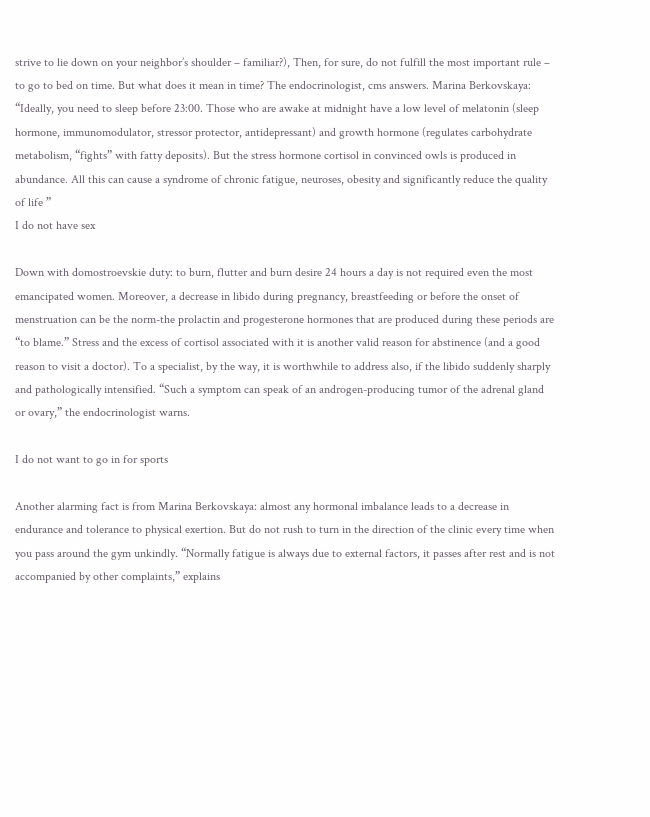strive to lie down on your neighbor’s shoulder – familiar?), Then, for sure, do not fulfill the most important rule – to go to bed on time. But what does it mean in time? The endocrinologist, cms answers. Marina Berkovskaya: “Ideally, you need to sleep before 23:00. Those who are awake at midnight have a low level of melatonin (sleep hormone, immunomodulator, stressor protector, antidepressant) and growth hormone (regulates carbohydrate metabolism, “fights” with fatty deposits). But the stress hormone cortisol in convinced owls is produced in abundance. All this can cause a syndrome of chronic fatigue, neuroses, obesity and significantly reduce the quality of life ”
I do not have sex

Down with domostroevskie duty: to burn, flutter and burn desire 24 hours a day is not required even the most emancipated women. Moreover, a decrease in libido during pregnancy, breastfeeding or before the onset of menstruation can be the norm-the prolactin and progesterone hormones that are produced during these periods are “to blame.” Stress and the excess of cortisol associated with it is another valid reason for abstinence (and a good reason to visit a doctor). To a specialist, by the way, it is worthwhile to address also, if the libido suddenly sharply and pathologically intensified. “Such a symptom can speak of an androgen-producing tumor of the adrenal gland or ovary,” the endocrinologist warns.

I do not want to go in for sports

Another alarming fact is from Marina Berkovskaya: almost any hormonal imbalance leads to a decrease in endurance and tolerance to physical exertion. But do not rush to turn in the direction of the clinic every time when you pass around the gym unkindly. “Normally fatigue is always due to external factors, it passes after rest and is not accompanied by other complaints,” explains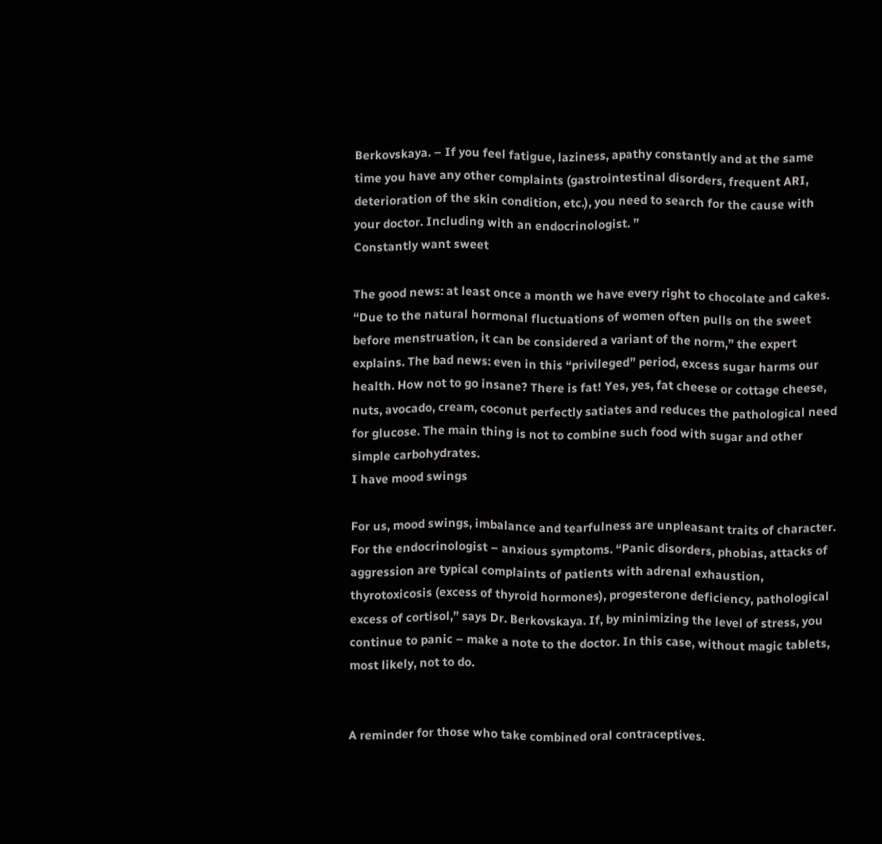Berkovskaya. – If you feel fatigue, laziness, apathy constantly and at the same time you have any other complaints (gastrointestinal disorders, frequent ARI, deterioration of the skin condition, etc.), you need to search for the cause with your doctor. Including with an endocrinologist. ”
Constantly want sweet

The good news: at least once a month we have every right to chocolate and cakes. “Due to the natural hormonal fluctuations of women often pulls on the sweet before menstruation, it can be considered a variant of the norm,” the expert explains. The bad news: even in this “privileged” period, excess sugar harms our health. How not to go insane? There is fat! Yes, yes, fat cheese or cottage cheese, nuts, avocado, cream, coconut perfectly satiates and reduces the pathological need for glucose. The main thing is not to combine such food with sugar and other simple carbohydrates.
I have mood swings

For us, mood swings, imbalance and tearfulness are unpleasant traits of character. For the endocrinologist – anxious symptoms. “Panic disorders, phobias, attacks of aggression are typical complaints of patients with adrenal exhaustion, thyrotoxicosis (excess of thyroid hormones), progesterone deficiency, pathological excess of cortisol,” says Dr. Berkovskaya. If, by minimizing the level of stress, you continue to panic – make a note to the doctor. In this case, without magic tablets, most likely, not to do.


A reminder for those who take combined oral contraceptives.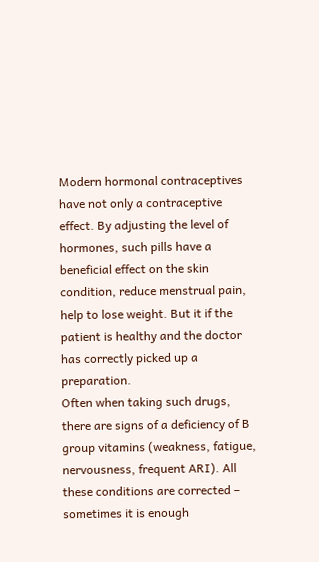Modern hormonal contraceptives have not only a contraceptive effect. By adjusting the level of hormones, such pills have a beneficial effect on the skin condition, reduce menstrual pain, help to lose weight. But it if the patient is healthy and the doctor has correctly picked up a preparation.
Often when taking such drugs, there are signs of a deficiency of B group vitamins (weakness, fatigue, nervousness, frequent ARI). All these conditions are corrected – sometimes it is enough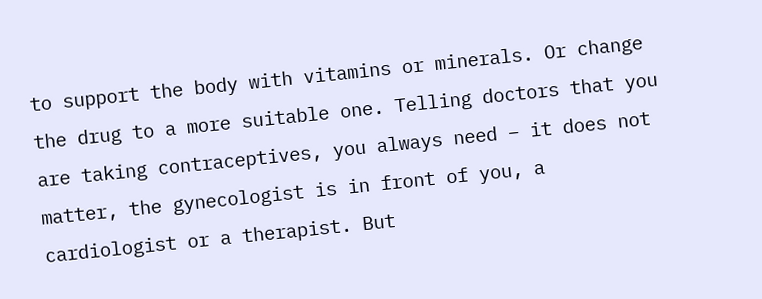to support the body with vitamins or minerals. Or change the drug to a more suitable one. Telling doctors that you are taking contraceptives, you always need – it does not matter, the gynecologist is in front of you, a cardiologist or a therapist. But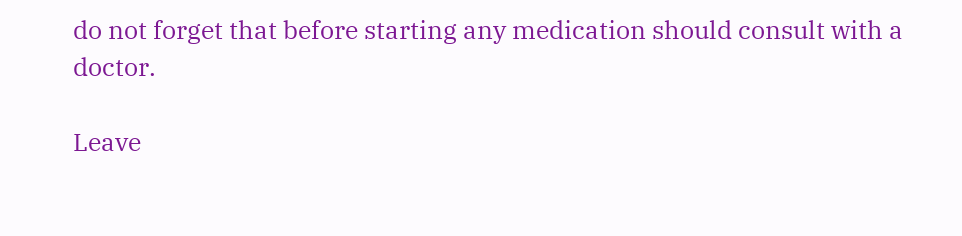do not forget that before starting any medication should consult with a doctor.

Leave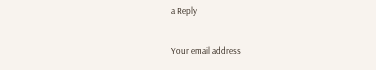a Reply

Your email address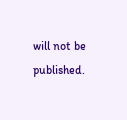will not be published.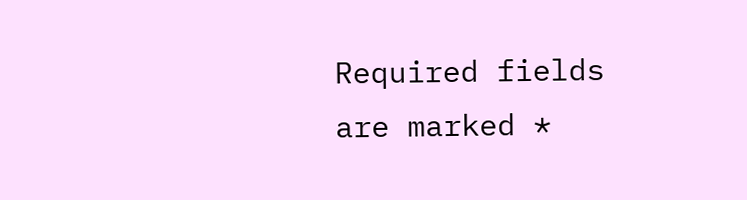Required fields are marked *